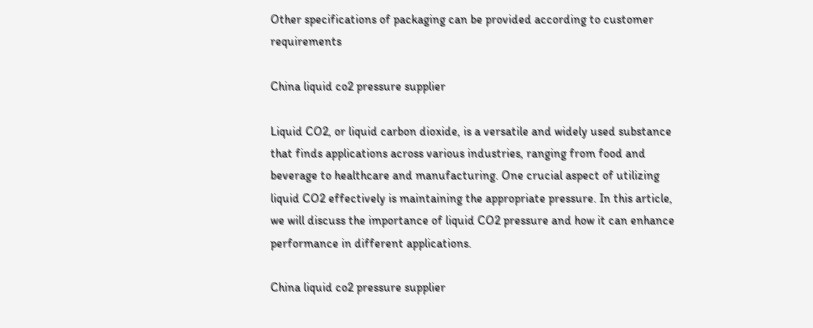Other specifications of packaging can be provided according to customer requirements

China liquid co2 pressure supplier

Liquid CO2, or liquid carbon dioxide, is a versatile and widely used substance that finds applications across various industries, ranging from food and beverage to healthcare and manufacturing. One crucial aspect of utilizing liquid CO2 effectively is maintaining the appropriate pressure. In this article, we will discuss the importance of liquid CO2 pressure and how it can enhance performance in different applications.

China liquid co2 pressure supplier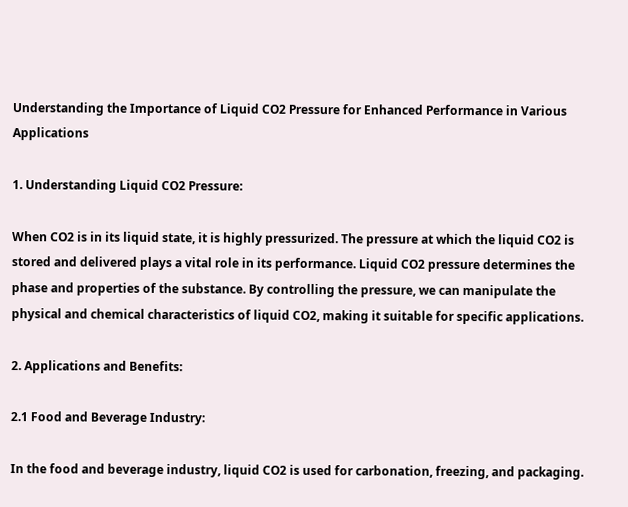Understanding the Importance of Liquid CO2 Pressure for Enhanced Performance in Various Applications

1. Understanding Liquid CO2 Pressure:

When CO2 is in its liquid state, it is highly pressurized. The pressure at which the liquid CO2 is stored and delivered plays a vital role in its performance. Liquid CO2 pressure determines the phase and properties of the substance. By controlling the pressure, we can manipulate the physical and chemical characteristics of liquid CO2, making it suitable for specific applications.

2. Applications and Benefits:

2.1 Food and Beverage Industry:

In the food and beverage industry, liquid CO2 is used for carbonation, freezing, and packaging.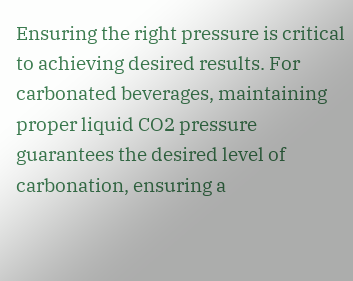Ensuring the right pressure is critical to achieving desired results. For carbonated beverages, maintaining proper liquid CO2 pressure guarantees the desired level of carbonation, ensuring a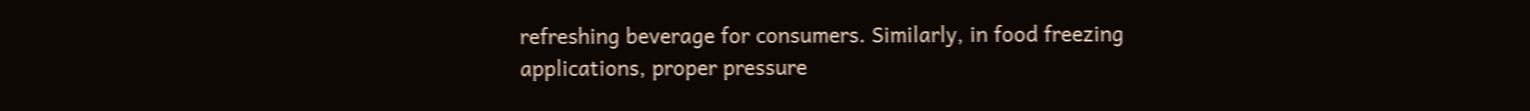refreshing beverage for consumers. Similarly, in food freezing applications, proper pressure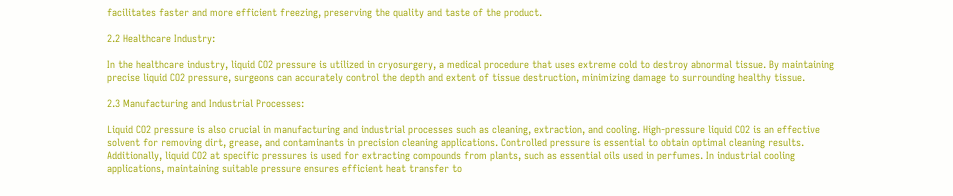facilitates faster and more efficient freezing, preserving the quality and taste of the product.

2.2 Healthcare Industry:

In the healthcare industry, liquid CO2 pressure is utilized in cryosurgery, a medical procedure that uses extreme cold to destroy abnormal tissue. By maintaining precise liquid CO2 pressure, surgeons can accurately control the depth and extent of tissue destruction, minimizing damage to surrounding healthy tissue.

2.3 Manufacturing and Industrial Processes:

Liquid CO2 pressure is also crucial in manufacturing and industrial processes such as cleaning, extraction, and cooling. High-pressure liquid CO2 is an effective solvent for removing dirt, grease, and contaminants in precision cleaning applications. Controlled pressure is essential to obtain optimal cleaning results. Additionally, liquid CO2 at specific pressures is used for extracting compounds from plants, such as essential oils used in perfumes. In industrial cooling applications, maintaining suitable pressure ensures efficient heat transfer to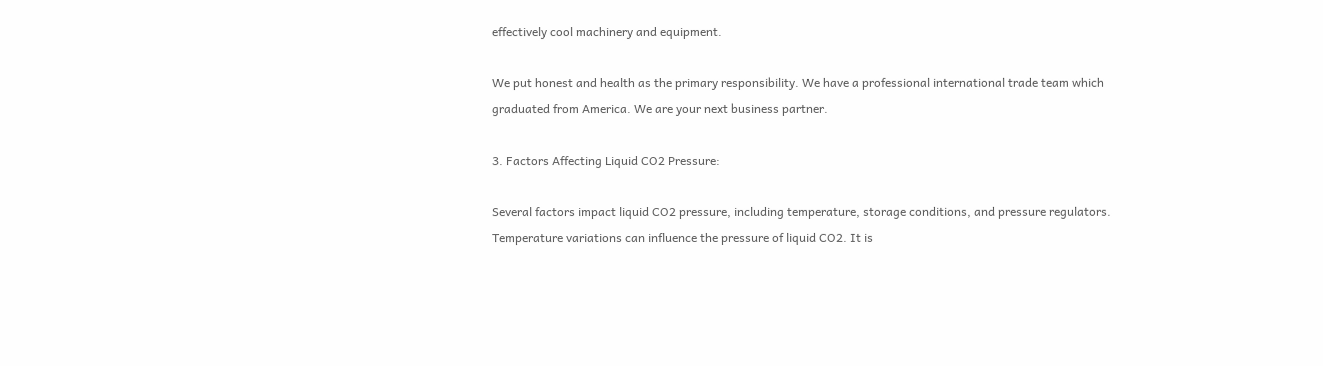effectively cool machinery and equipment.

We put honest and health as the primary responsibility. We have a professional international trade team which graduated from America. We are your next business partner.

3. Factors Affecting Liquid CO2 Pressure:

Several factors impact liquid CO2 pressure, including temperature, storage conditions, and pressure regulators. Temperature variations can influence the pressure of liquid CO2. It is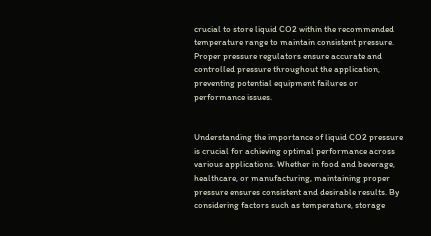crucial to store liquid CO2 within the recommended temperature range to maintain consistent pressure. Proper pressure regulators ensure accurate and controlled pressure throughout the application, preventing potential equipment failures or performance issues.


Understanding the importance of liquid CO2 pressure is crucial for achieving optimal performance across various applications. Whether in food and beverage, healthcare, or manufacturing, maintaining proper pressure ensures consistent and desirable results. By considering factors such as temperature, storage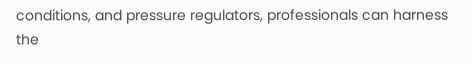conditions, and pressure regulators, professionals can harness the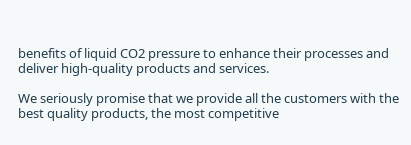benefits of liquid CO2 pressure to enhance their processes and deliver high-quality products and services.

We seriously promise that we provide all the customers with the best quality products, the most competitive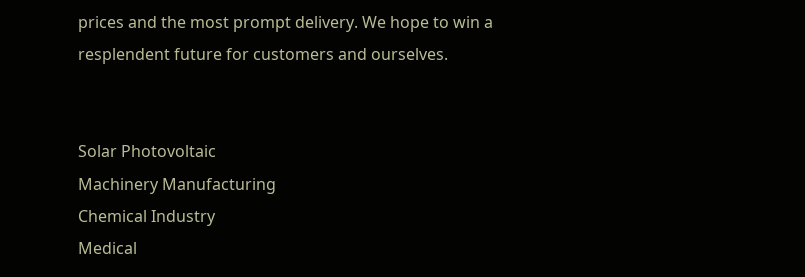prices and the most prompt delivery. We hope to win a resplendent future for customers and ourselves.


Solar Photovoltaic
Machinery Manufacturing
Chemical Industry
Medical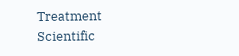Treatment
Scientific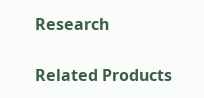Research

Related Products